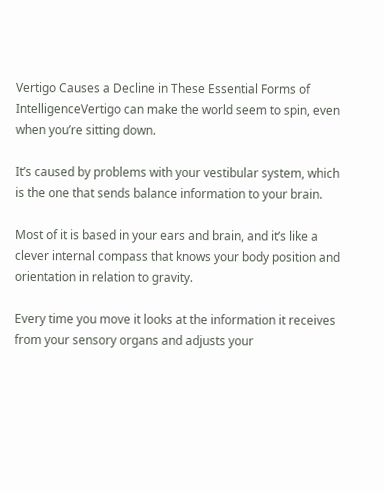Vertigo Causes a Decline in These Essential Forms of IntelligenceVertigo can make the world seem to spin, even when you’re sitting down.

It’s caused by problems with your vestibular system, which is the one that sends balance information to your brain.

Most of it is based in your ears and brain, and it’s like a clever internal compass that knows your body position and orientation in relation to gravity.

Every time you move it looks at the information it receives from your sensory organs and adjusts your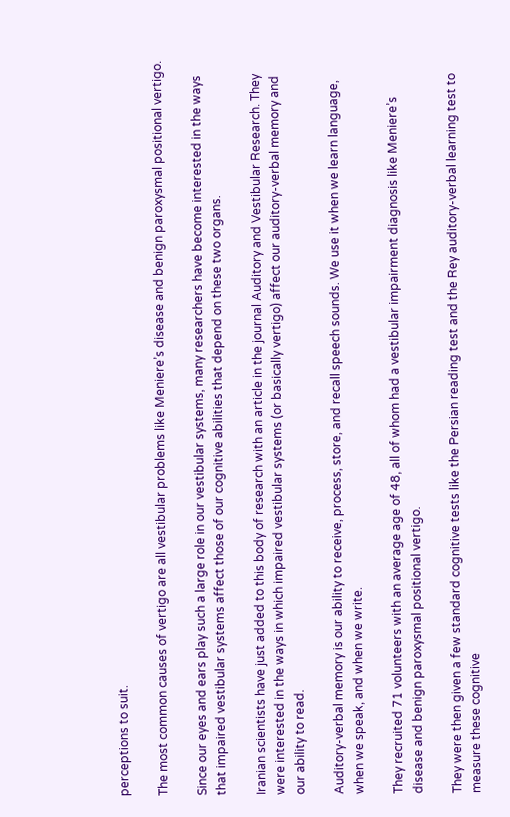perceptions to suit.

The most common causes of vertigo are all vestibular problems like Meniere’s disease and benign paroxysmal positional vertigo.

Since our eyes and ears play such a large role in our vestibular systems, many researchers have become interested in the ways that impaired vestibular systems affect those of our cognitive abilities that depend on these two organs.

Iranian scientists have just added to this body of research with an article in the journal Auditory and Vestibular Research. They were interested in the ways in which impaired vestibular systems (or basically vertigo) affect our auditory-verbal memory and our ability to read.

Auditory-verbal memory is our ability to receive, process, store, and recall speech sounds. We use it when we learn language, when we speak, and when we write.

They recruited 71 volunteers with an average age of 48, all of whom had a vestibular impairment diagnosis like Meniere’s disease and benign paroxysmal positional vertigo.

They were then given a few standard cognitive tests like the Persian reading test and the Rey auditory-verbal learning test to measure these cognitive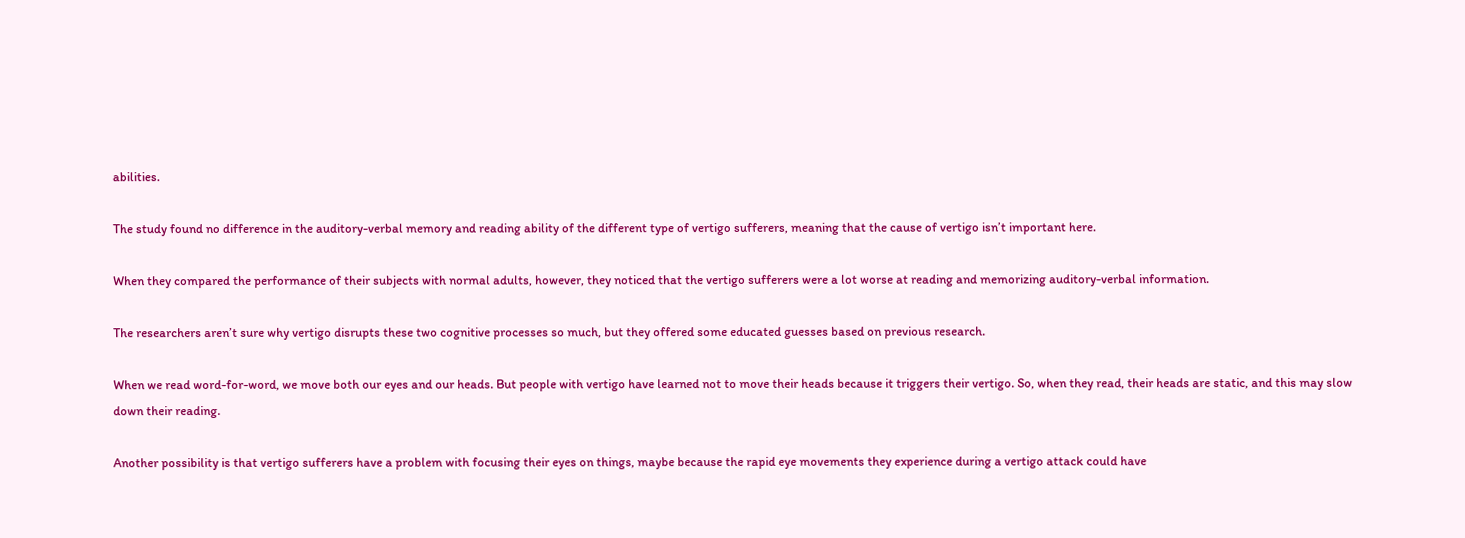abilities.

The study found no difference in the auditory-verbal memory and reading ability of the different type of vertigo sufferers, meaning that the cause of vertigo isn’t important here.

When they compared the performance of their subjects with normal adults, however, they noticed that the vertigo sufferers were a lot worse at reading and memorizing auditory-verbal information.

The researchers aren’t sure why vertigo disrupts these two cognitive processes so much, but they offered some educated guesses based on previous research.

When we read word-for-word, we move both our eyes and our heads. But people with vertigo have learned not to move their heads because it triggers their vertigo. So, when they read, their heads are static, and this may slow down their reading.

Another possibility is that vertigo sufferers have a problem with focusing their eyes on things, maybe because the rapid eye movements they experience during a vertigo attack could have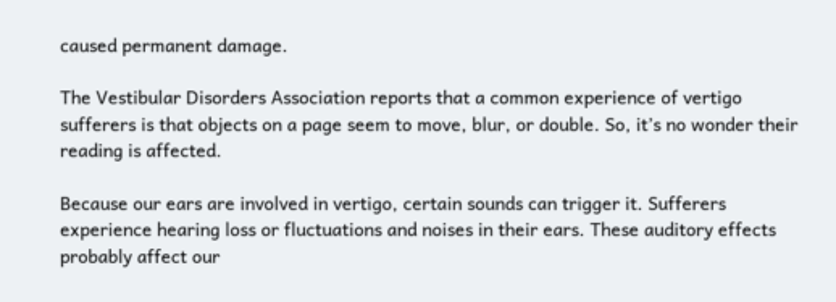caused permanent damage.

The Vestibular Disorders Association reports that a common experience of vertigo sufferers is that objects on a page seem to move, blur, or double. So, it’s no wonder their reading is affected.

Because our ears are involved in vertigo, certain sounds can trigger it. Sufferers experience hearing loss or fluctuations and noises in their ears. These auditory effects probably affect our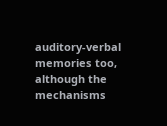auditory-verbal memories too, although the mechanisms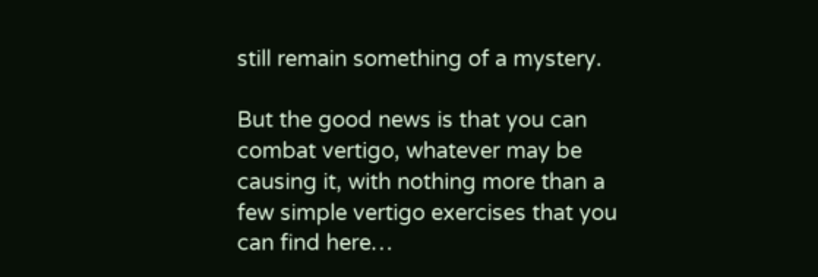still remain something of a mystery.

But the good news is that you can combat vertigo, whatever may be causing it, with nothing more than a few simple vertigo exercises that you can find here…